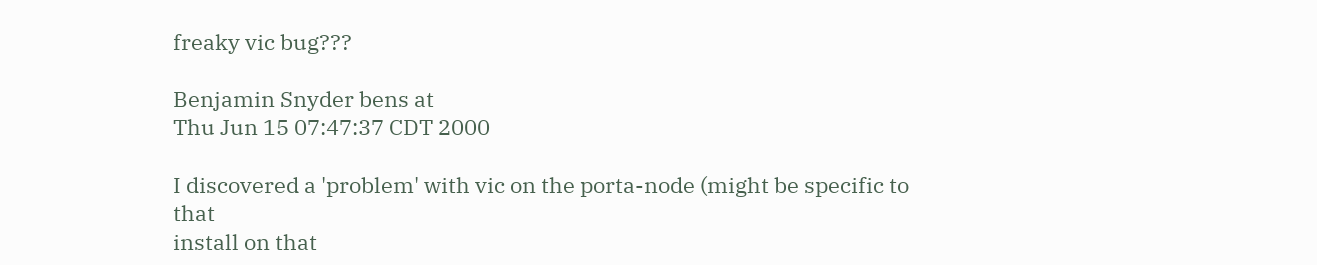freaky vic bug???

Benjamin Snyder bens at
Thu Jun 15 07:47:37 CDT 2000

I discovered a 'problem' with vic on the porta-node (might be specific to that
install on that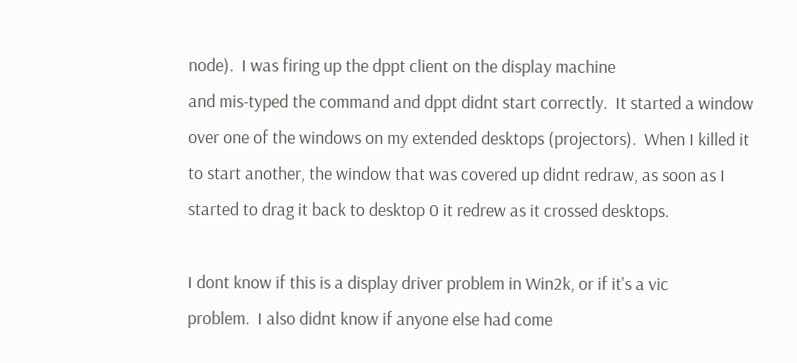node).  I was firing up the dppt client on the display machine
and mis-typed the command and dppt didnt start correctly.  It started a window
over one of the windows on my extended desktops (projectors).  When I killed it
to start another, the window that was covered up didnt redraw, as soon as I
started to drag it back to desktop 0 it redrew as it crossed desktops.

I dont know if this is a display driver problem in Win2k, or if it's a vic
problem.  I also didnt know if anyone else had come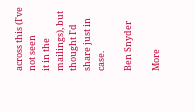across this (I've not seen
it in the mailings), but thought I'd share just in case.

Ben Snyder

More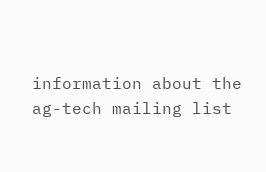information about the ag-tech mailing list